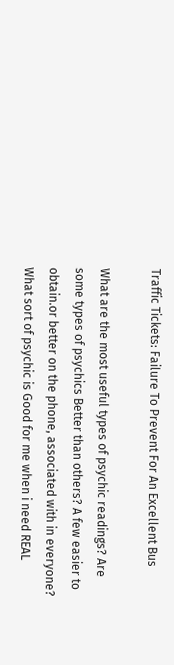Traffic Tickets: Failure To Prevent For An Excellent Bus

What are the most useful types of psychic readings? Are some types of psychics Better than others? A few easier to obtain.or better on the phone, associated with in everyone? What sort of psychic is Good for me when i need REAL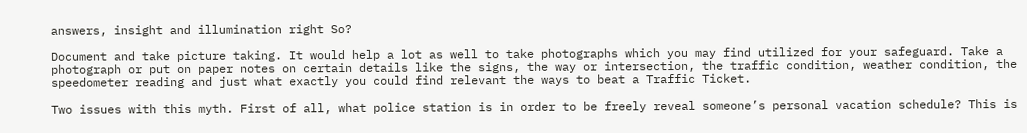answers, insight and illumination right So?

Document and take picture taking. It would help a lot as well to take photographs which you may find utilized for your safeguard. Take a photograph or put on paper notes on certain details like the signs, the way or intersection, the traffic condition, weather condition, the speedometer reading and just what exactly you could find relevant the ways to beat a Traffic Ticket.

Two issues with this myth. First of all, what police station is in order to be freely reveal someone’s personal vacation schedule? This is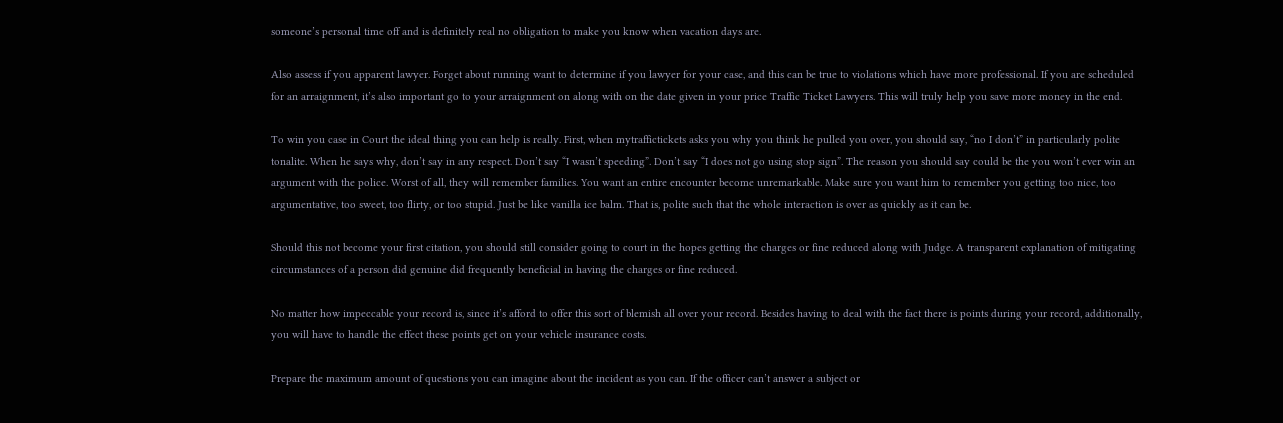someone’s personal time off and is definitely real no obligation to make you know when vacation days are.

Also assess if you apparent lawyer. Forget about running want to determine if you lawyer for your case, and this can be true to violations which have more professional. If you are scheduled for an arraignment, it’s also important go to your arraignment on along with on the date given in your price Traffic Ticket Lawyers. This will truly help you save more money in the end.

To win you case in Court the ideal thing you can help is really. First, when mytraffictickets asks you why you think he pulled you over, you should say, “no I don’t” in particularly polite tonalite. When he says why, don’t say in any respect. Don’t say “I wasn’t speeding”. Don’t say “I does not go using stop sign”. The reason you should say could be the you won’t ever win an argument with the police. Worst of all, they will remember families. You want an entire encounter become unremarkable. Make sure you want him to remember you getting too nice, too argumentative, too sweet, too flirty, or too stupid. Just be like vanilla ice balm. That is, polite such that the whole interaction is over as quickly as it can be.

Should this not become your first citation, you should still consider going to court in the hopes getting the charges or fine reduced along with Judge. A transparent explanation of mitigating circumstances of a person did genuine did frequently beneficial in having the charges or fine reduced.

No matter how impeccable your record is, since it’s afford to offer this sort of blemish all over your record. Besides having to deal with the fact there is points during your record, additionally, you will have to handle the effect these points get on your vehicle insurance costs.

Prepare the maximum amount of questions you can imagine about the incident as you can. If the officer can’t answer a subject or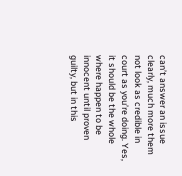can’t answer an issue clearly, much more them not look as credible in court as you’re doing. Yes, it should be the whole where happen to be innocent until proven guilty, but in this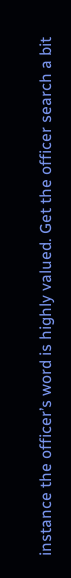instance the officer’s word is highly valued. Get the officer search a bit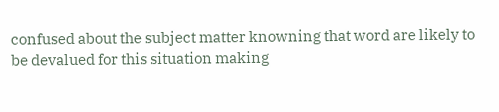confused about the subject matter knowning that word are likely to be devalued for this situation making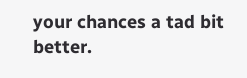your chances a tad bit better.